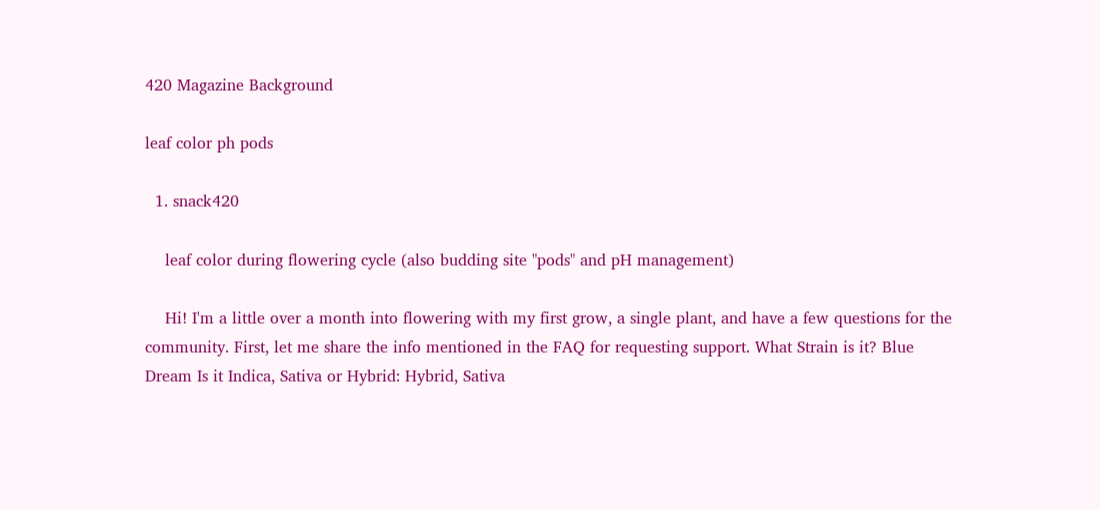420 Magazine Background

leaf color ph pods

  1. snack420

    leaf color during flowering cycle (also budding site "pods" and pH management)

    Hi! I'm a little over a month into flowering with my first grow, a single plant, and have a few questions for the community. First, let me share the info mentioned in the FAQ for requesting support. What Strain is it? Blue Dream Is it Indica, Sativa or Hybrid: Hybrid, Sativa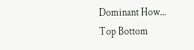Dominant How...
Top Bottom